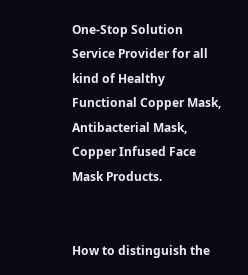One-Stop Solution Service Provider for all kind of Healthy Functional Copper Mask, Antibacterial Mask, Copper Infused Face Mask Products.


How to distinguish the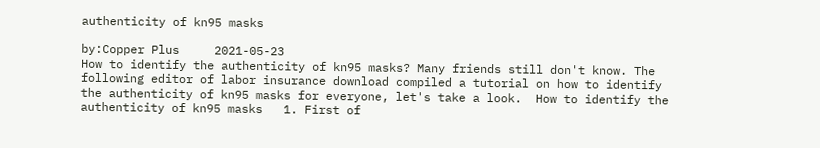authenticity of kn95 masks

by:Copper Plus     2021-05-23
How to identify the authenticity of kn95 masks? Many friends still don't know. The following editor of labor insurance download compiled a tutorial on how to identify the authenticity of kn95 masks for everyone, let's take a look.  How to identify the authenticity of kn95 masks   1. First of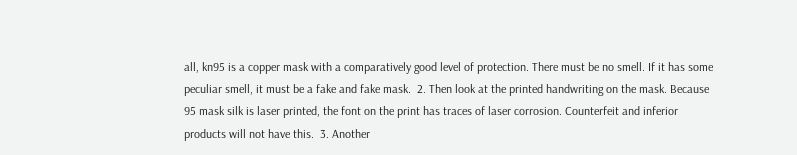all, kn95 is a copper mask with a comparatively good level of protection. There must be no smell. If it has some peculiar smell, it must be a fake and fake mask.  2. Then look at the printed handwriting on the mask. Because 95 mask silk is laser printed, the font on the print has traces of laser corrosion. Counterfeit and inferior products will not have this.  3. Another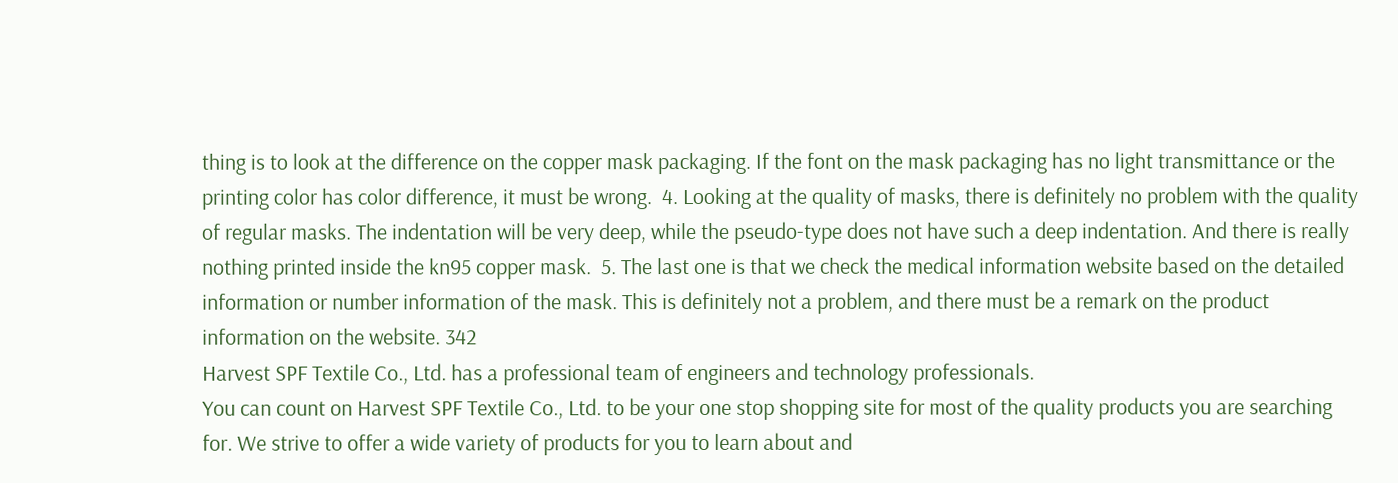thing is to look at the difference on the copper mask packaging. If the font on the mask packaging has no light transmittance or the printing color has color difference, it must be wrong.  4. Looking at the quality of masks, there is definitely no problem with the quality of regular masks. The indentation will be very deep, while the pseudo-type does not have such a deep indentation. And there is really nothing printed inside the kn95 copper mask.  5. The last one is that we check the medical information website based on the detailed information or number information of the mask. This is definitely not a problem, and there must be a remark on the product information on the website. 342
Harvest SPF Textile Co., Ltd. has a professional team of engineers and technology professionals.
You can count on Harvest SPF Textile Co., Ltd. to be your one stop shopping site for most of the quality products you are searching for. We strive to offer a wide variety of products for you to learn about and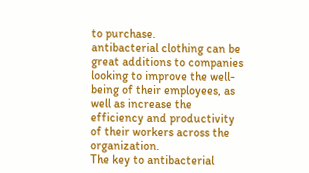to purchase.
antibacterial clothing can be great additions to companies looking to improve the well-being of their employees, as well as increase the efficiency and productivity of their workers across the organization.
The key to antibacterial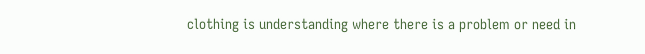clothing is understanding where there is a problem or need in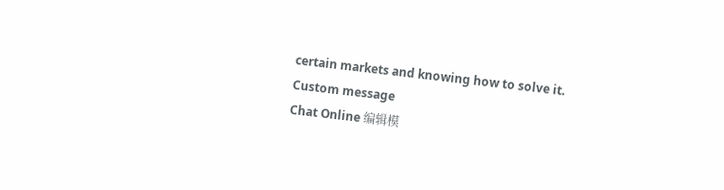certain markets and knowing how to solve it.
Custom message
Chat Online 编辑模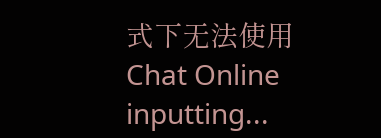式下无法使用
Chat Online inputting...